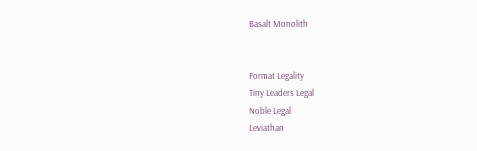Basalt Monolith


Format Legality
Tiny Leaders Legal
Noble Legal
Leviathan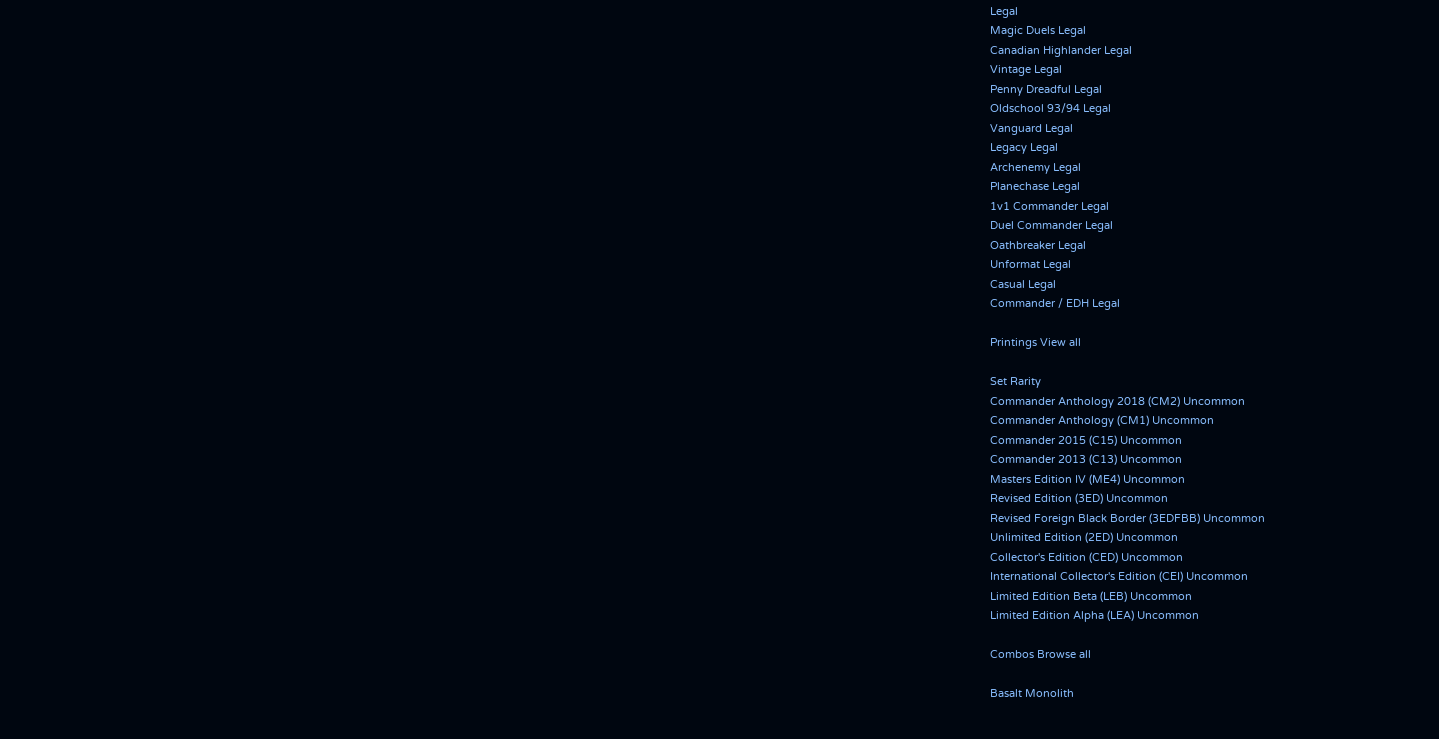Legal
Magic Duels Legal
Canadian Highlander Legal
Vintage Legal
Penny Dreadful Legal
Oldschool 93/94 Legal
Vanguard Legal
Legacy Legal
Archenemy Legal
Planechase Legal
1v1 Commander Legal
Duel Commander Legal
Oathbreaker Legal
Unformat Legal
Casual Legal
Commander / EDH Legal

Printings View all

Set Rarity
Commander Anthology 2018 (CM2) Uncommon
Commander Anthology (CM1) Uncommon
Commander 2015 (C15) Uncommon
Commander 2013 (C13) Uncommon
Masters Edition IV (ME4) Uncommon
Revised Edition (3ED) Uncommon
Revised Foreign Black Border (3EDFBB) Uncommon
Unlimited Edition (2ED) Uncommon
Collector's Edition (CED) Uncommon
International Collector's Edition (CEI) Uncommon
Limited Edition Beta (LEB) Uncommon
Limited Edition Alpha (LEA) Uncommon

Combos Browse all

Basalt Monolith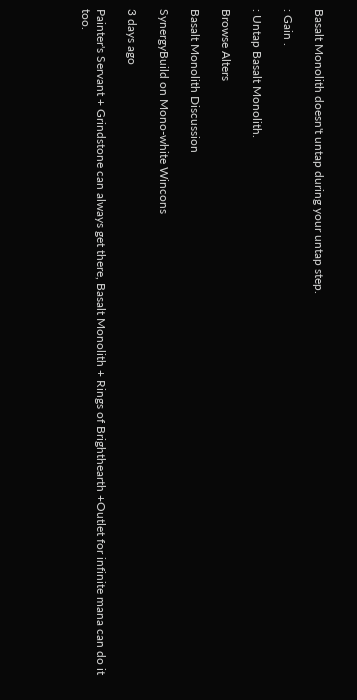Basalt Monolith doesn't untap during your untap step.

: Gain .

: Untap Basalt Monolith.

Browse Alters

Basalt Monolith Discussion

SynergyBuild on Mono-white Wincons

3 days ago

Painter's Servant + Grindstone can always get there, Basalt Monolith + Rings of Brighthearth +Outlet for infinite mana can do it too.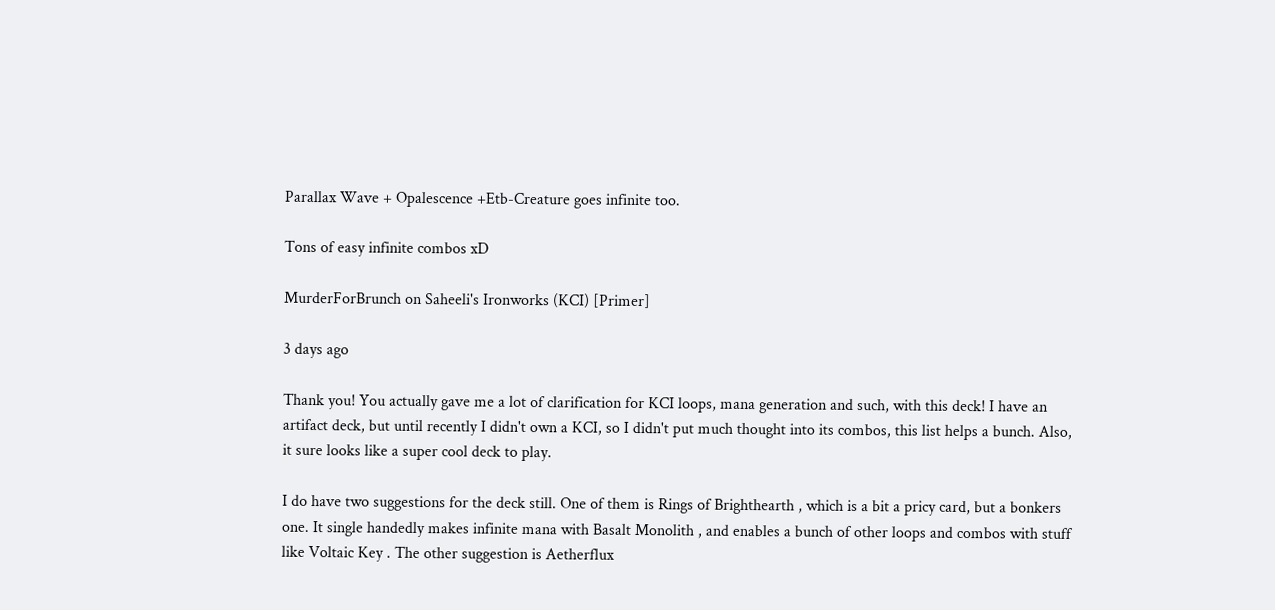Parallax Wave + Opalescence +Etb-Creature goes infinite too.

Tons of easy infinite combos xD

MurderForBrunch on Saheeli's Ironworks (KCI) [Primer]

3 days ago

Thank you! You actually gave me a lot of clarification for KCI loops, mana generation and such, with this deck! I have an artifact deck, but until recently I didn't own a KCI, so I didn't put much thought into its combos, this list helps a bunch. Also, it sure looks like a super cool deck to play.

I do have two suggestions for the deck still. One of them is Rings of Brighthearth , which is a bit a pricy card, but a bonkers one. It single handedly makes infinite mana with Basalt Monolith , and enables a bunch of other loops and combos with stuff like Voltaic Key . The other suggestion is Aetherflux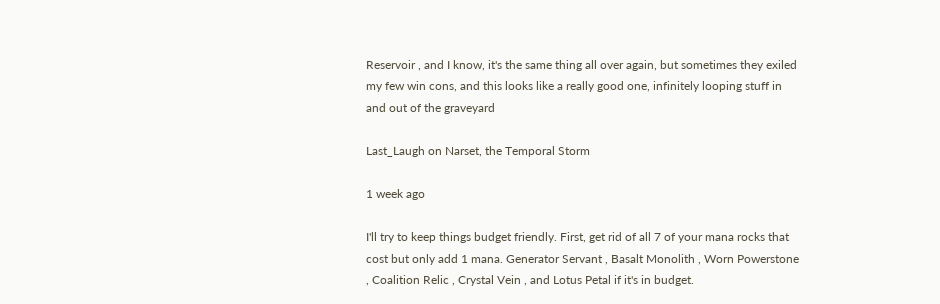Reservoir , and I know, it's the same thing all over again, but sometimes they exiled my few win cons, and this looks like a really good one, infinitely looping stuff in and out of the graveyard

Last_Laugh on Narset, the Temporal Storm

1 week ago

I'll try to keep things budget friendly. First, get rid of all 7 of your mana rocks that cost but only add 1 mana. Generator Servant , Basalt Monolith , Worn Powerstone , Coalition Relic , Crystal Vein , and Lotus Petal if it's in budget.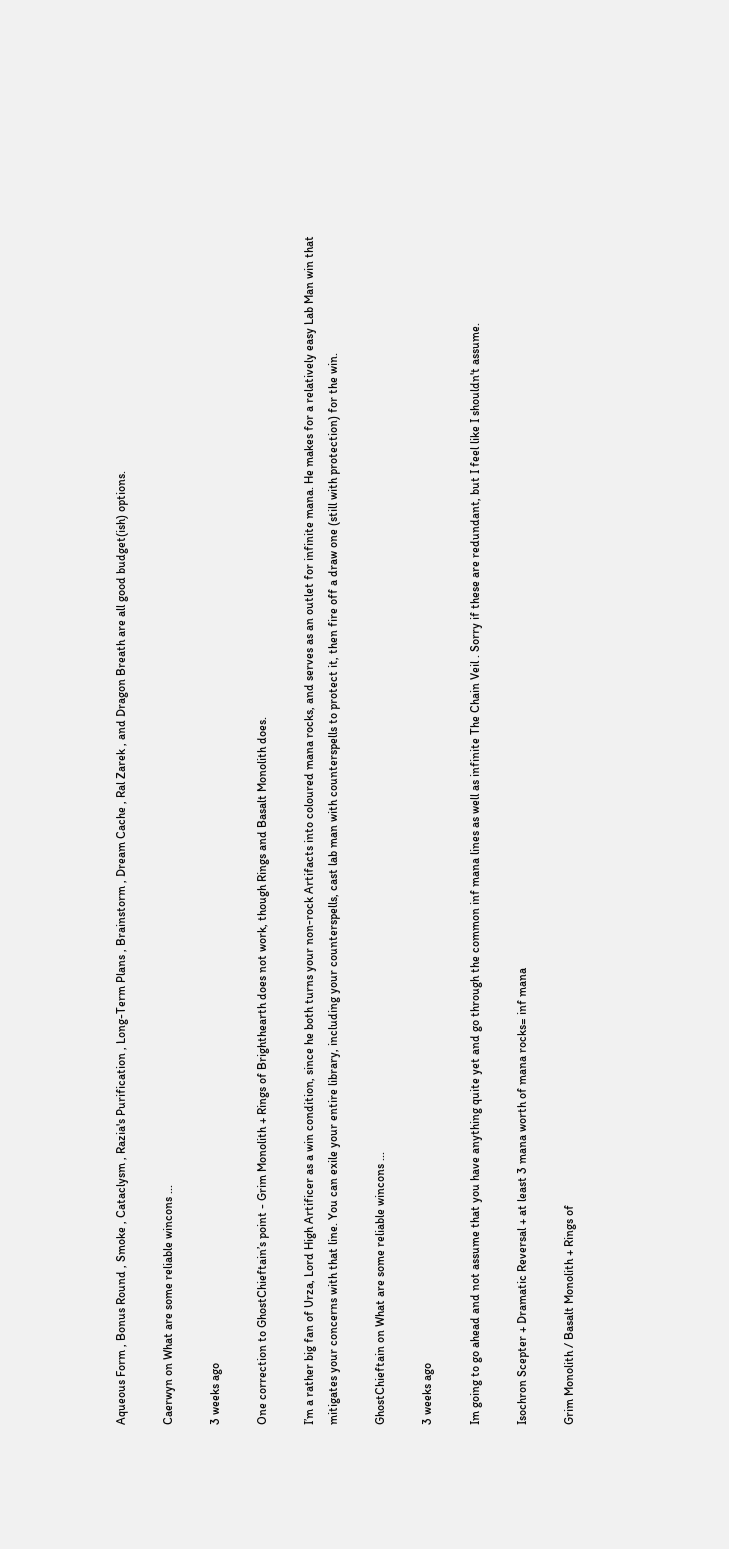Aqueous Form , Bonus Round , Smoke , Cataclysm , Razia's Purification , Long-Term Plans , Brainstorm , Dream Cache , Ral Zarek , and Dragon Breath are all good budget(ish) options.

Caerwyn on What are some reliable wincons ...

3 weeks ago

One correction to GhostChieftain’s point - Grim Monolith + Rings of Brighthearth does not work, though Rings and Basalt Monolith does.

I’m a rather big fan of Urza, Lord High Artificer as a win condition, since he both turns your non-rock Artifacts into coloured mana rocks, and serves as an outlet for infinite mana. He makes for a relatively easy Lab Man win that mitigates your concerns with that line. You can exile your entire library, including your counterspells, cast lab man with counterspells to protect it, then fire off a draw one (still with protection) for the win.

GhostChieftain on What are some reliable wincons ...

3 weeks ago

Im going to go ahead and not assume that you have anything quite yet and go through the common inf mana lines as well as infinite The Chain Veil . Sorry if these are redundant, but I feel like I shouldn't assume.

Isochron Scepter + Dramatic Reversal + at least 3 mana worth of mana rocks= inf mana

Grim Monolith / Basalt Monolith + Rings of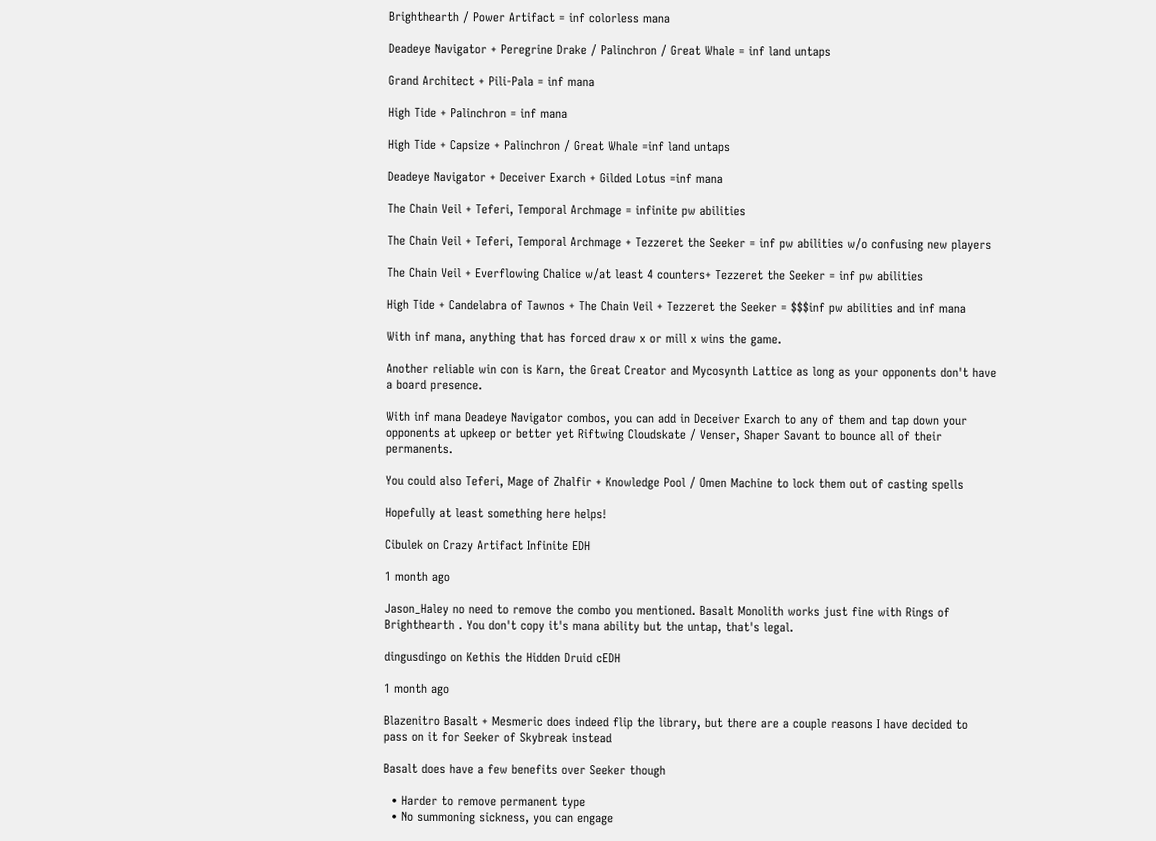Brighthearth / Power Artifact = inf colorless mana

Deadeye Navigator + Peregrine Drake / Palinchron / Great Whale = inf land untaps

Grand Architect + Pili-Pala = inf mana

High Tide + Palinchron = inf mana

High Tide + Capsize + Palinchron / Great Whale =inf land untaps

Deadeye Navigator + Deceiver Exarch + Gilded Lotus =inf mana

The Chain Veil + Teferi, Temporal Archmage = infinite pw abilities

The Chain Veil + Teferi, Temporal Archmage + Tezzeret the Seeker = inf pw abilities w/o confusing new players

The Chain Veil + Everflowing Chalice w/at least 4 counters+ Tezzeret the Seeker = inf pw abilities

High Tide + Candelabra of Tawnos + The Chain Veil + Tezzeret the Seeker = $$$inf pw abilities and inf mana

With inf mana, anything that has forced draw x or mill x wins the game.

Another reliable win con is Karn, the Great Creator and Mycosynth Lattice as long as your opponents don't have a board presence.

With inf mana Deadeye Navigator combos, you can add in Deceiver Exarch to any of them and tap down your opponents at upkeep or better yet Riftwing Cloudskate / Venser, Shaper Savant to bounce all of their permanents.

You could also Teferi, Mage of Zhalfir + Knowledge Pool / Omen Machine to lock them out of casting spells

Hopefully at least something here helps!

Cibulek on Crazy Artifact Infinite EDH

1 month ago

Jason_Haley no need to remove the combo you mentioned. Basalt Monolith works just fine with Rings of Brighthearth . You don't copy it's mana ability but the untap, that's legal.

dingusdingo on Kethis the Hidden Druid cEDH

1 month ago

Blazenitro Basalt + Mesmeric does indeed flip the library, but there are a couple reasons I have decided to pass on it for Seeker of Skybreak instead

Basalt does have a few benefits over Seeker though

  • Harder to remove permanent type
  • No summoning sickness, you can engage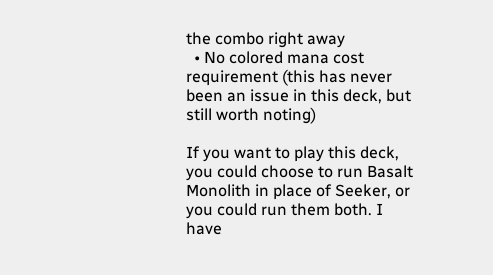the combo right away
  • No colored mana cost requirement (this has never been an issue in this deck, but still worth noting)

If you want to play this deck, you could choose to run Basalt Monolith in place of Seeker, or you could run them both. I have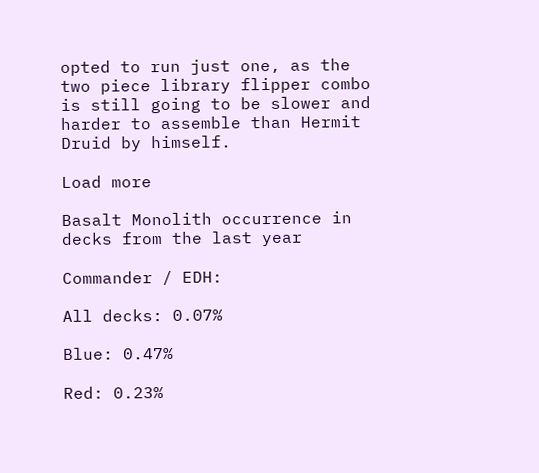opted to run just one, as the two piece library flipper combo is still going to be slower and harder to assemble than Hermit Druid by himself.

Load more

Basalt Monolith occurrence in decks from the last year

Commander / EDH:

All decks: 0.07%

Blue: 0.47%

Red: 0.23%